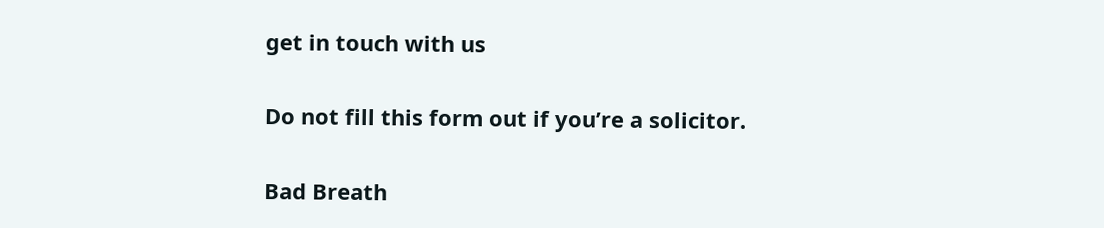get in touch with us

Do not fill this form out if you’re a solicitor.

Bad Breath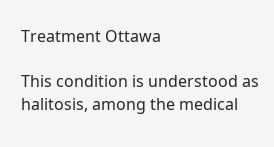Treatment Ottawa

This condition is understood as halitosis, among the medical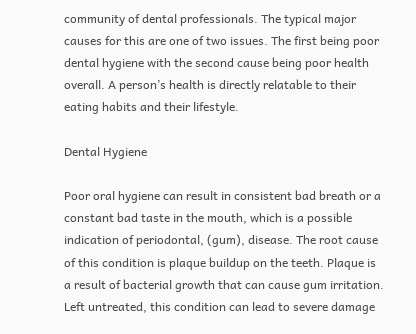community of dental professionals. The typical major causes for this are one of two issues. The first being poor dental hygiene with the second cause being poor health overall. A person’s health is directly relatable to their eating habits and their lifestyle.

Dental Hygiene

Poor oral hygiene can result in consistent bad breath or a constant bad taste in the mouth, which is a possible indication of periodontal, (gum), disease. The root cause of this condition is plaque buildup on the teeth. Plaque is a result of bacterial growth that can cause gum irritation. Left untreated, this condition can lead to severe damage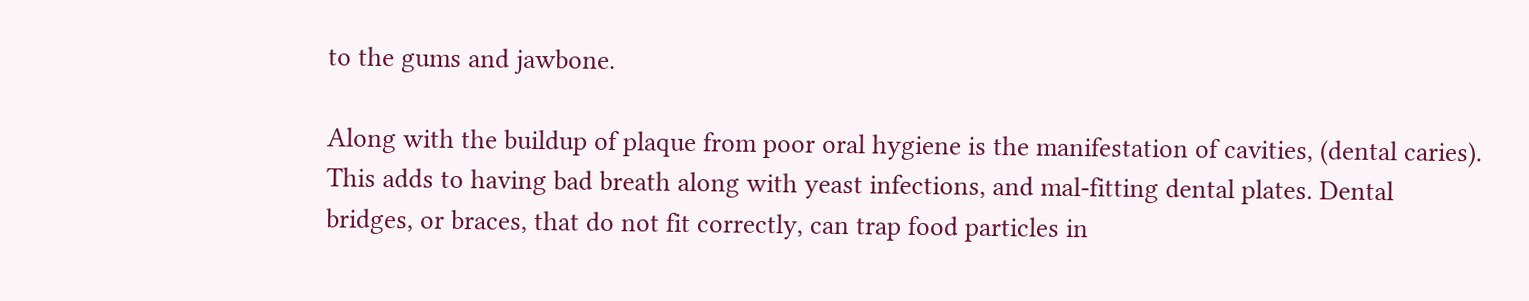to the gums and jawbone.

Along with the buildup of plaque from poor oral hygiene is the manifestation of cavities, (dental caries). This adds to having bad breath along with yeast infections, and mal-fitting dental plates. Dental bridges, or braces, that do not fit correctly, can trap food particles in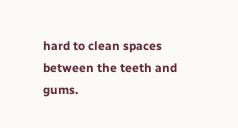hard to clean spaces between the teeth and gums.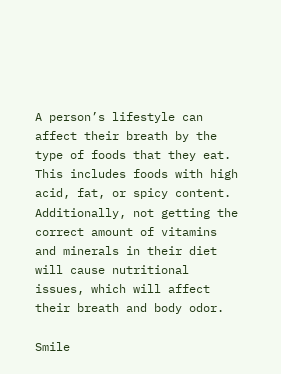A person’s lifestyle can affect their breath by the type of foods that they eat. This includes foods with high acid, fat, or spicy content. Additionally, not getting the correct amount of vitamins and minerals in their diet will cause nutritional issues, which will affect their breath and body odor.

Smile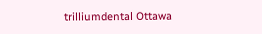trilliumdental Ottawa